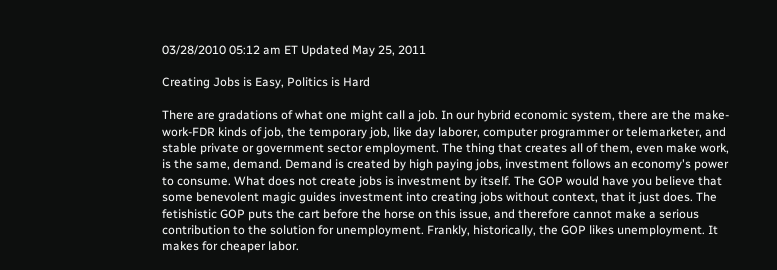03/28/2010 05:12 am ET Updated May 25, 2011

Creating Jobs is Easy, Politics is Hard

There are gradations of what one might call a job. In our hybrid economic system, there are the make-work-FDR kinds of job, the temporary job, like day laborer, computer programmer or telemarketer, and stable private or government sector employment. The thing that creates all of them, even make work, is the same, demand. Demand is created by high paying jobs, investment follows an economy's power to consume. What does not create jobs is investment by itself. The GOP would have you believe that some benevolent magic guides investment into creating jobs without context, that it just does. The fetishistic GOP puts the cart before the horse on this issue, and therefore cannot make a serious contribution to the solution for unemployment. Frankly, historically, the GOP likes unemployment. It makes for cheaper labor.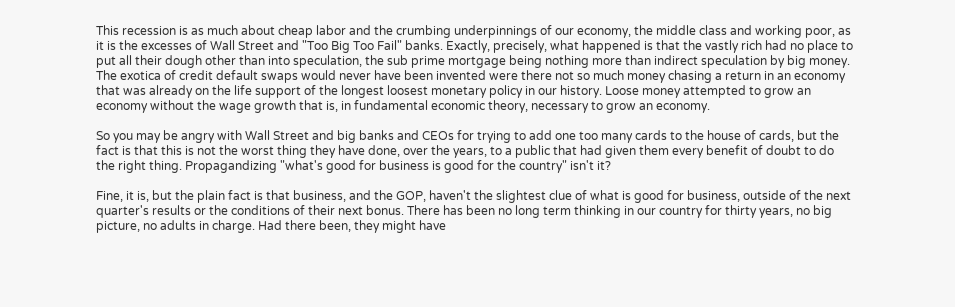This recession is as much about cheap labor and the crumbing underpinnings of our economy, the middle class and working poor, as it is the excesses of Wall Street and "Too Big Too Fail" banks. Exactly, precisely, what happened is that the vastly rich had no place to put all their dough other than into speculation, the sub prime mortgage being nothing more than indirect speculation by big money. The exotica of credit default swaps would never have been invented were there not so much money chasing a return in an economy that was already on the life support of the longest loosest monetary policy in our history. Loose money attempted to grow an economy without the wage growth that is, in fundamental economic theory, necessary to grow an economy.

So you may be angry with Wall Street and big banks and CEOs for trying to add one too many cards to the house of cards, but the fact is that this is not the worst thing they have done, over the years, to a public that had given them every benefit of doubt to do the right thing. Propagandizing "what's good for business is good for the country" isn't it?

Fine, it is, but the plain fact is that business, and the GOP, haven't the slightest clue of what is good for business, outside of the next quarter's results or the conditions of their next bonus. There has been no long term thinking in our country for thirty years, no big picture, no adults in charge. Had there been, they might have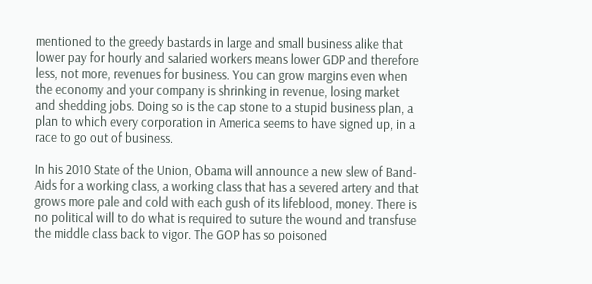mentioned to the greedy bastards in large and small business alike that lower pay for hourly and salaried workers means lower GDP and therefore less, not more, revenues for business. You can grow margins even when the economy and your company is shrinking in revenue, losing market and shedding jobs. Doing so is the cap stone to a stupid business plan, a plan to which every corporation in America seems to have signed up, in a race to go out of business.

In his 2010 State of the Union, Obama will announce a new slew of Band-Aids for a working class, a working class that has a severed artery and that grows more pale and cold with each gush of its lifeblood, money. There is no political will to do what is required to suture the wound and transfuse the middle class back to vigor. The GOP has so poisoned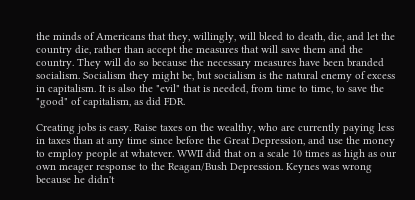the minds of Americans that they, willingly, will bleed to death, die, and let the country die, rather than accept the measures that will save them and the country. They will do so because the necessary measures have been branded socialism. Socialism they might be, but socialism is the natural enemy of excess in capitalism. It is also the "evil" that is needed, from time to time, to save the "good" of capitalism, as did FDR.

Creating jobs is easy. Raise taxes on the wealthy, who are currently paying less in taxes than at any time since before the Great Depression, and use the money to employ people at whatever. WWII did that on a scale 10 times as high as our own meager response to the Reagan/Bush Depression. Keynes was wrong because he didn't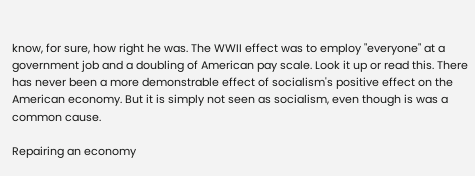know, for sure, how right he was. The WWII effect was to employ "everyone" at a government job and a doubling of American pay scale. Look it up or read this. There has never been a more demonstrable effect of socialism's positive effect on the American economy. But it is simply not seen as socialism, even though is was a common cause.

Repairing an economy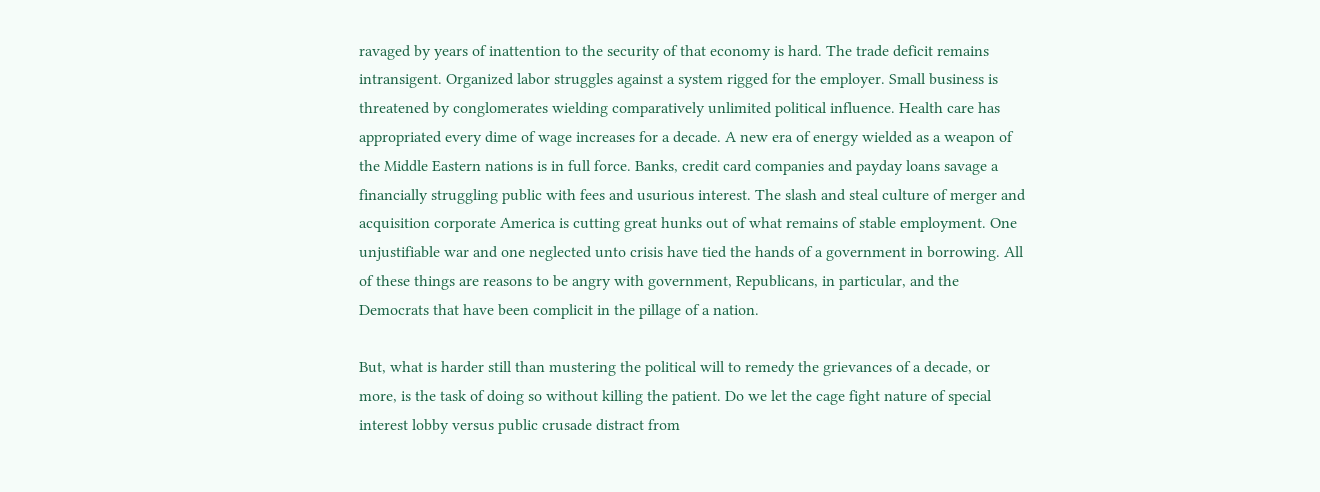ravaged by years of inattention to the security of that economy is hard. The trade deficit remains intransigent. Organized labor struggles against a system rigged for the employer. Small business is threatened by conglomerates wielding comparatively unlimited political influence. Health care has appropriated every dime of wage increases for a decade. A new era of energy wielded as a weapon of the Middle Eastern nations is in full force. Banks, credit card companies and payday loans savage a financially struggling public with fees and usurious interest. The slash and steal culture of merger and acquisition corporate America is cutting great hunks out of what remains of stable employment. One unjustifiable war and one neglected unto crisis have tied the hands of a government in borrowing. All of these things are reasons to be angry with government, Republicans, in particular, and the Democrats that have been complicit in the pillage of a nation.

But, what is harder still than mustering the political will to remedy the grievances of a decade, or more, is the task of doing so without killing the patient. Do we let the cage fight nature of special interest lobby versus public crusade distract from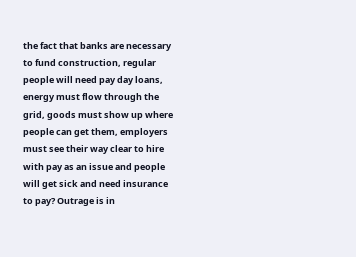the fact that banks are necessary to fund construction, regular people will need pay day loans, energy must flow through the grid, goods must show up where people can get them, employers must see their way clear to hire with pay as an issue and people will get sick and need insurance to pay? Outrage is in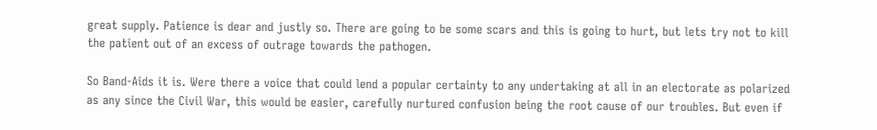great supply. Patience is dear and justly so. There are going to be some scars and this is going to hurt, but lets try not to kill the patient out of an excess of outrage towards the pathogen.

So Band-Aids it is. Were there a voice that could lend a popular certainty to any undertaking at all in an electorate as polarized as any since the Civil War, this would be easier, carefully nurtured confusion being the root cause of our troubles. But even if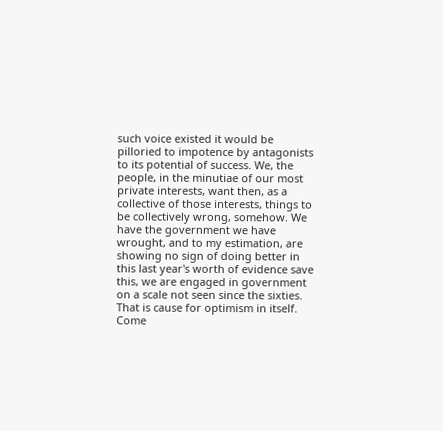such voice existed it would be pilloried to impotence by antagonists to its potential of success. We, the people, in the minutiae of our most private interests, want then, as a collective of those interests, things to be collectively wrong, somehow. We have the government we have wrought, and to my estimation, are showing no sign of doing better in this last year's worth of evidence save this, we are engaged in government on a scale not seen since the sixties. That is cause for optimism in itself. Come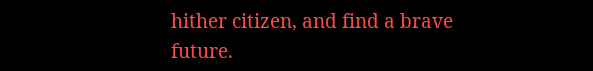hither citizen, and find a brave future.